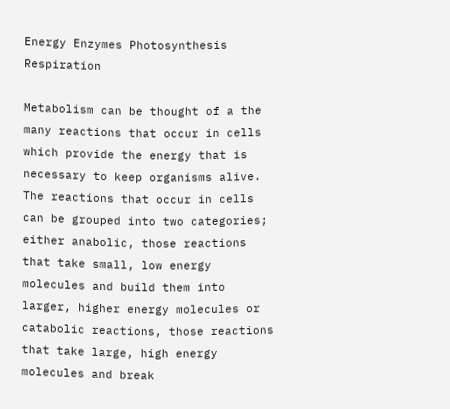Energy Enzymes Photosynthesis Respiration

Metabolism can be thought of a the many reactions that occur in cells which provide the energy that is necessary to keep organisms alive. The reactions that occur in cells can be grouped into two categories; either anabolic, those reactions that take small, low energy molecules and build them into larger, higher energy molecules or catabolic reactions, those reactions that take large, high energy molecules and break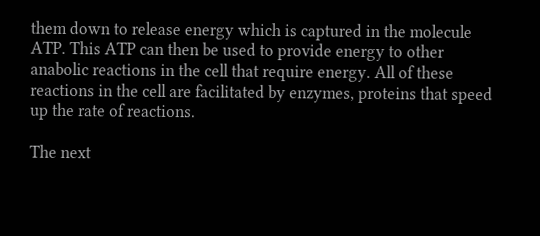them down to release energy which is captured in the molecule ATP. This ATP can then be used to provide energy to other anabolic reactions in the cell that require energy. All of these reactions in the cell are facilitated by enzymes, proteins that speed up the rate of reactions.

The next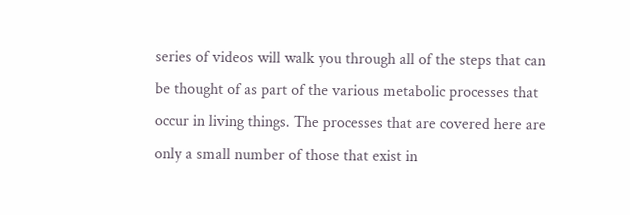series of videos will walk you through all of the steps that can be thought of as part of the various metabolic processes that occur in living things. The processes that are covered here are only a small number of those that exist in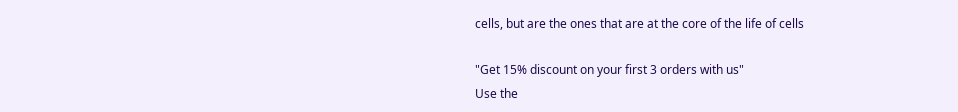cells, but are the ones that are at the core of the life of cells

"Get 15% discount on your first 3 orders with us"
Use the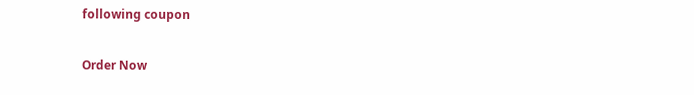following coupon

Order Now